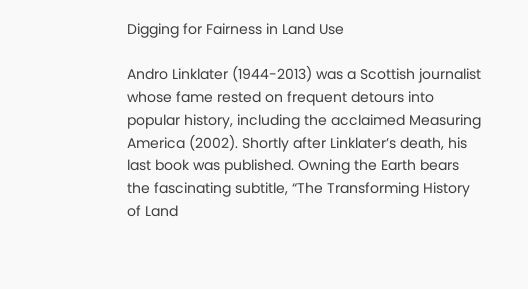Digging for Fairness in Land Use

Andro Linklater (1944-2013) was a Scottish journalist whose fame rested on frequent detours into popular history, including the acclaimed Measuring America (2002). Shortly after Linklater’s death, his last book was published. Owning the Earth bears the fascinating subtitle, “The Transforming History of Land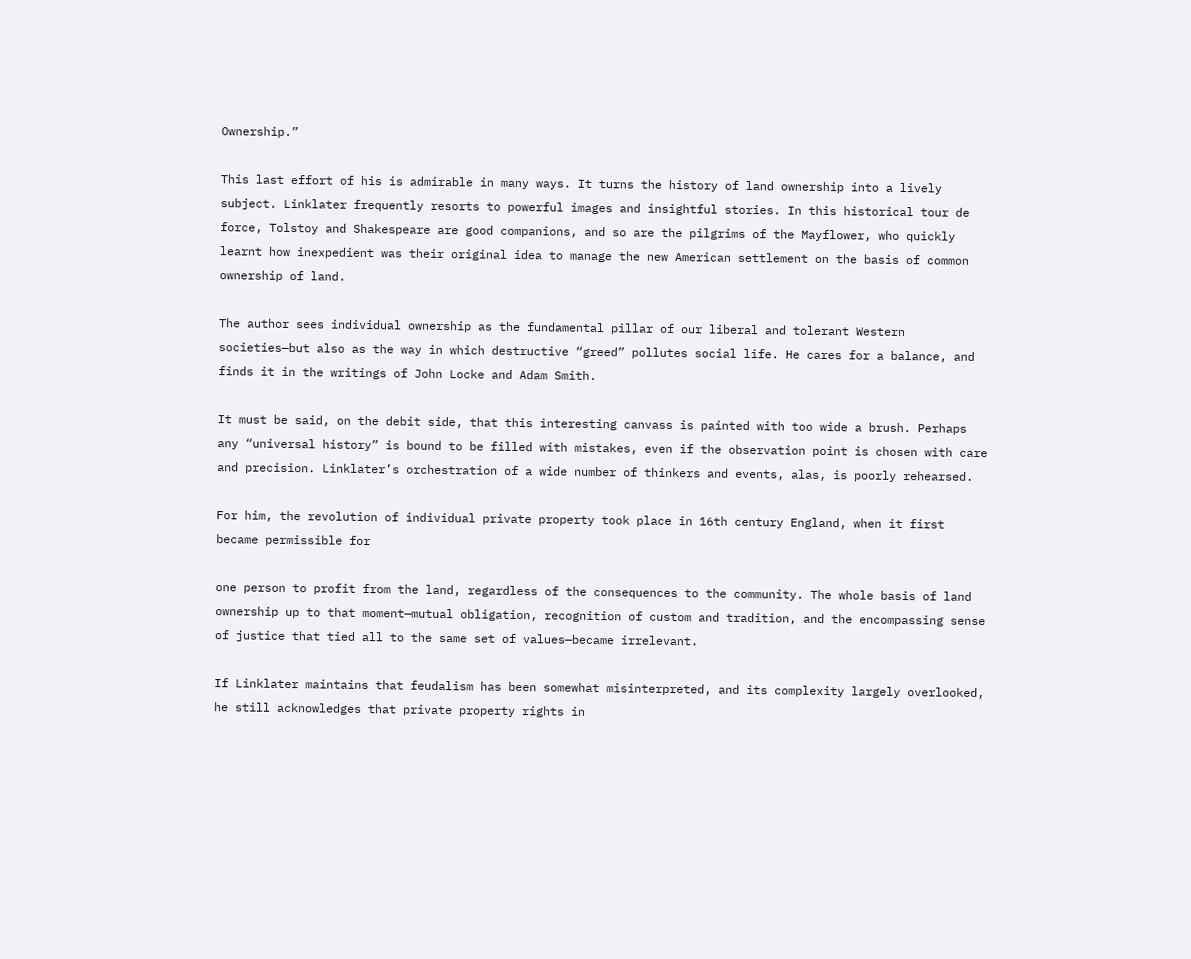Ownership.”

This last effort of his is admirable in many ways. It turns the history of land ownership into a lively subject. Linklater frequently resorts to powerful images and insightful stories. In this historical tour de force, Tolstoy and Shakespeare are good companions, and so are the pilgrims of the Mayflower, who quickly learnt how inexpedient was their original idea to manage the new American settlement on the basis of common ownership of land.

The author sees individual ownership as the fundamental pillar of our liberal and tolerant Western societies—but also as the way in which destructive “greed” pollutes social life. He cares for a balance, and finds it in the writings of John Locke and Adam Smith.

It must be said, on the debit side, that this interesting canvass is painted with too wide a brush. Perhaps any “universal history” is bound to be filled with mistakes, even if the observation point is chosen with care and precision. Linklater’s orchestration of a wide number of thinkers and events, alas, is poorly rehearsed.

For him, the revolution of individual private property took place in 16th century England, when it first became permissible for

one person to profit from the land, regardless of the consequences to the community. The whole basis of land ownership up to that moment—mutual obligation, recognition of custom and tradition, and the encompassing sense of justice that tied all to the same set of values—became irrelevant.

If Linklater maintains that feudalism has been somewhat misinterpreted, and its complexity largely overlooked, he still acknowledges that private property rights in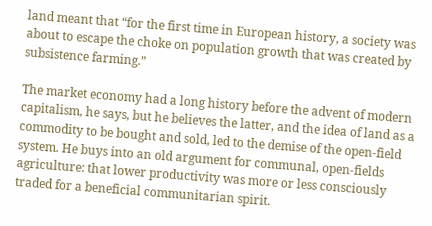land meant that “for the first time in European history, a society was about to escape the choke on population growth that was created by subsistence farming.”

The market economy had a long history before the advent of modern capitalism, he says, but he believes the latter, and the idea of land as a commodity to be bought and sold, led to the demise of the open-field system. He buys into an old argument for communal, open-fields agriculture: that lower productivity was more or less consciously traded for a beneficial communitarian spirit.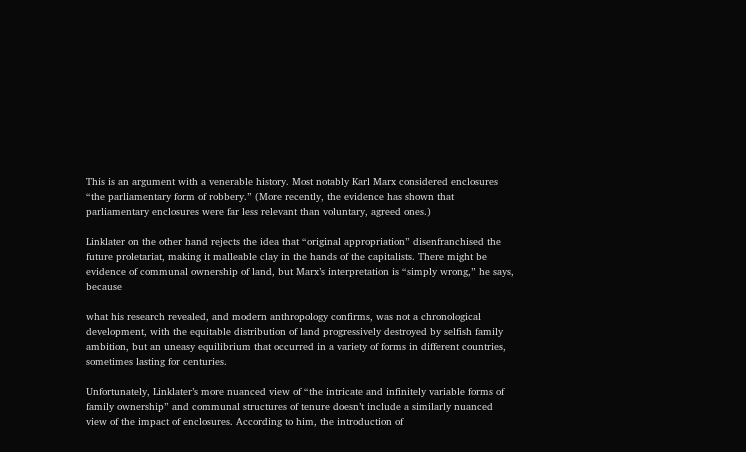This is an argument with a venerable history. Most notably Karl Marx considered enclosures “the parliamentary form of robbery.” (More recently, the evidence has shown that parliamentary enclosures were far less relevant than voluntary, agreed ones.)

Linklater on the other hand rejects the idea that “original appropriation” disenfranchised the future proletariat, making it malleable clay in the hands of the capitalists. There might be evidence of communal ownership of land, but Marx’s interpretation is “simply wrong,” he says, because

what his research revealed, and modern anthropology confirms, was not a chronological development, with the equitable distribution of land progressively destroyed by selfish family ambition, but an uneasy equilibrium that occurred in a variety of forms in different countries, sometimes lasting for centuries.

Unfortunately, Linklater’s more nuanced view of “the intricate and infinitely variable forms of family ownership” and communal structures of tenure doesn’t include a similarly nuanced view of the impact of enclosures. According to him, the introduction of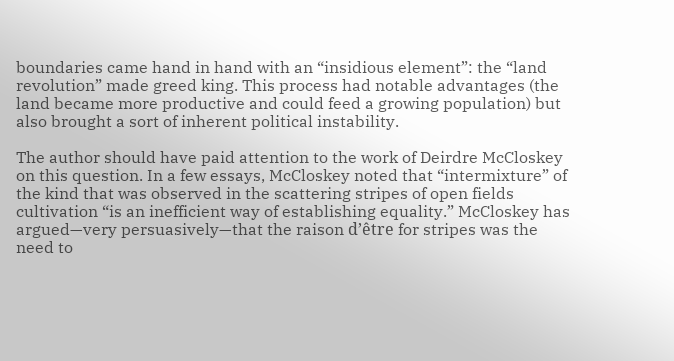boundaries came hand in hand with an “insidious element”: the “land revolution” made greed king. This process had notable advantages (the land became more productive and could feed a growing population) but also brought a sort of inherent political instability.

The author should have paid attention to the work of Deirdre McCloskey on this question. In a few essays, McCloskey noted that “intermixture” of the kind that was observed in the scattering stripes of open fields cultivation “is an inefficient way of establishing equality.” McCloskey has argued—very persuasively—that the raison d’être for stripes was the need to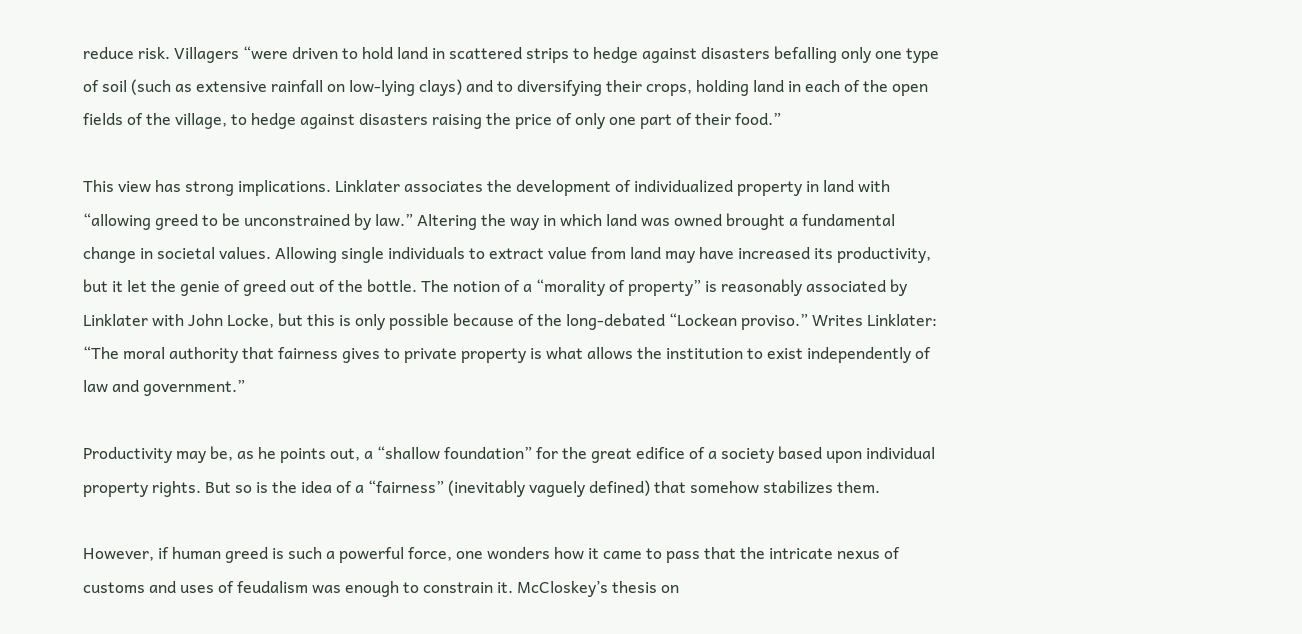reduce risk. Villagers “were driven to hold land in scattered strips to hedge against disasters befalling only one type of soil (such as extensive rainfall on low-lying clays) and to diversifying their crops, holding land in each of the open fields of the village, to hedge against disasters raising the price of only one part of their food.”

This view has strong implications. Linklater associates the development of individualized property in land with “allowing greed to be unconstrained by law.” Altering the way in which land was owned brought a fundamental change in societal values. Allowing single individuals to extract value from land may have increased its productivity, but it let the genie of greed out of the bottle. The notion of a “morality of property” is reasonably associated by Linklater with John Locke, but this is only possible because of the long-debated “Lockean proviso.” Writes Linklater: “The moral authority that fairness gives to private property is what allows the institution to exist independently of law and government.”

Productivity may be, as he points out, a “shallow foundation” for the great edifice of a society based upon individual property rights. But so is the idea of a “fairness” (inevitably vaguely defined) that somehow stabilizes them.

However, if human greed is such a powerful force, one wonders how it came to pass that the intricate nexus of customs and uses of feudalism was enough to constrain it. McCloskey’s thesis on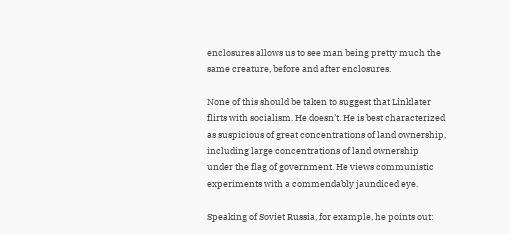enclosures allows us to see man being pretty much the same creature, before and after enclosures.

None of this should be taken to suggest that Linklater flirts with socialism. He doesn’t. He is best characterized as suspicious of great concentrations of land ownership, including large concentrations of land ownership under the flag of government. He views communistic experiments with a commendably jaundiced eye.

Speaking of Soviet Russia, for example, he points out: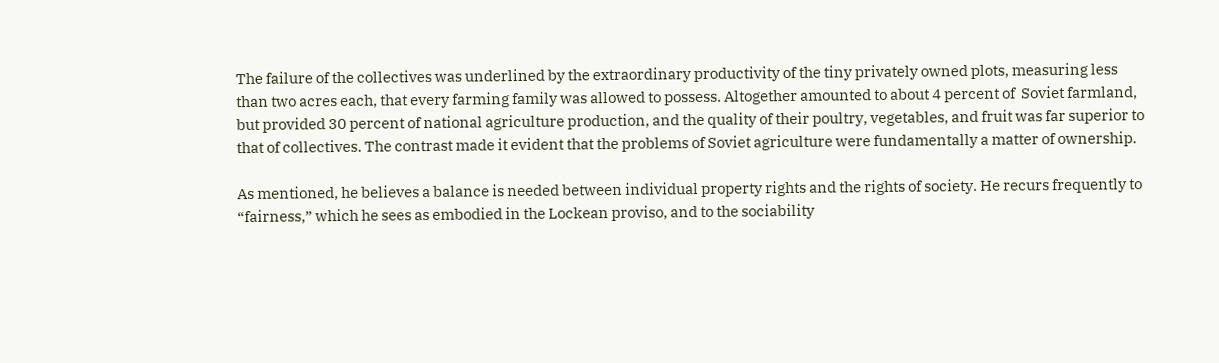The failure of the collectives was underlined by the extraordinary productivity of the tiny privately owned plots, measuring less than two acres each, that every farming family was allowed to possess. Altogether amounted to about 4 percent of  Soviet farmland, but provided 30 percent of national agriculture production, and the quality of their poultry, vegetables, and fruit was far superior to that of collectives. The contrast made it evident that the problems of Soviet agriculture were fundamentally a matter of ownership.

As mentioned, he believes a balance is needed between individual property rights and the rights of society. He recurs frequently to “fairness,” which he sees as embodied in the Lockean proviso, and to the sociability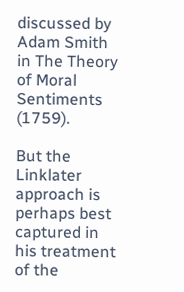discussed by Adam Smith in The Theory of Moral Sentiments (1759).

But the Linklater approach is perhaps best captured in his treatment of the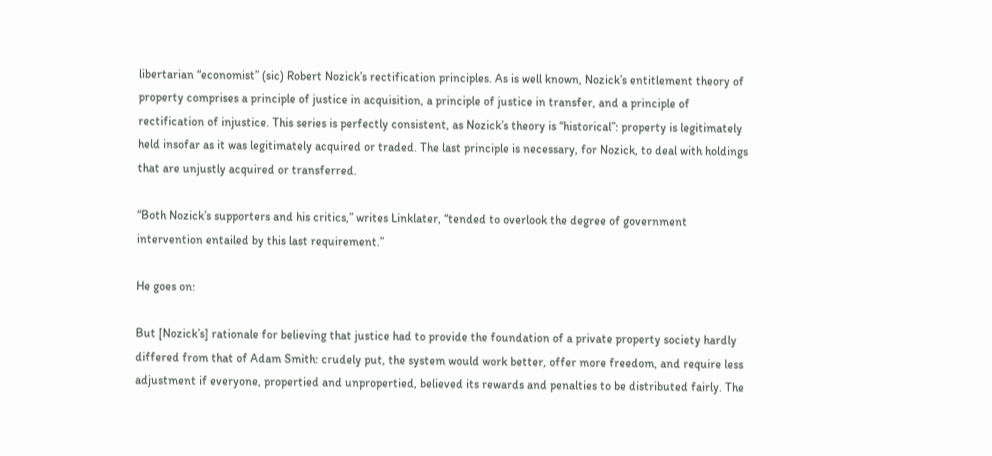libertarian “economist” (sic) Robert Nozick’s rectification principles. As is well known, Nozick’s entitlement theory of property comprises a principle of justice in acquisition, a principle of justice in transfer, and a principle of rectification of injustice. This series is perfectly consistent, as Nozick’s theory is “historical”: property is legitimately held insofar as it was legitimately acquired or traded. The last principle is necessary, for Nozick, to deal with holdings that are unjustly acquired or transferred.

“Both Nozick’s supporters and his critics,” writes Linklater, “tended to overlook the degree of government intervention entailed by this last requirement.”

He goes on:

But [Nozick’s] rationale for believing that justice had to provide the foundation of a private property society hardly differed from that of Adam Smith: crudely put, the system would work better, offer more freedom, and require less adjustment if everyone, propertied and unpropertied, believed its rewards and penalties to be distributed fairly. The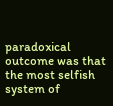paradoxical outcome was that the most selfish system of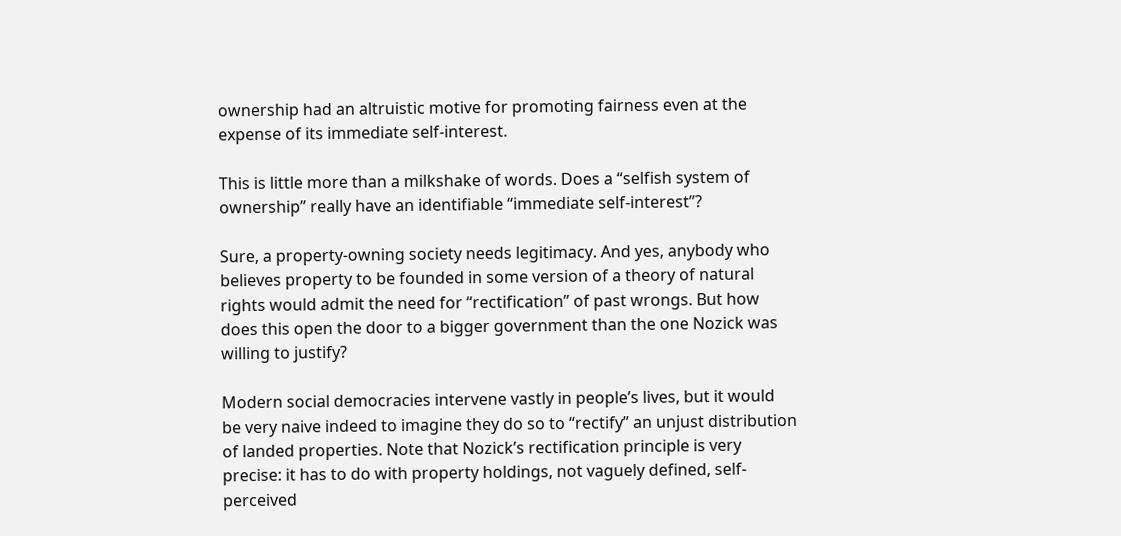ownership had an altruistic motive for promoting fairness even at the expense of its immediate self-interest.

This is little more than a milkshake of words. Does a “selfish system of ownership” really have an identifiable “immediate self-interest”?

Sure, a property-owning society needs legitimacy. And yes, anybody who believes property to be founded in some version of a theory of natural rights would admit the need for “rectification” of past wrongs. But how does this open the door to a bigger government than the one Nozick was willing to justify?

Modern social democracies intervene vastly in people’s lives, but it would be very naive indeed to imagine they do so to “rectify” an unjust distribution of landed properties. Note that Nozick’s rectification principle is very precise: it has to do with property holdings, not vaguely defined, self-perceived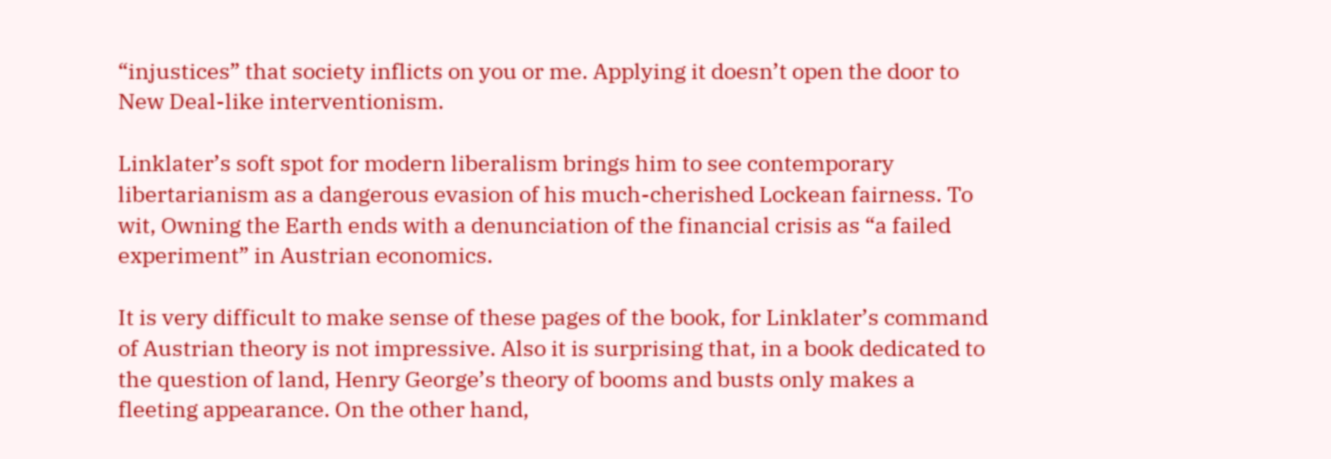“injustices” that society inflicts on you or me. Applying it doesn’t open the door to New Deal-like interventionism.

Linklater’s soft spot for modern liberalism brings him to see contemporary libertarianism as a dangerous evasion of his much-cherished Lockean fairness. To wit, Owning the Earth ends with a denunciation of the financial crisis as “a failed experiment” in Austrian economics.

It is very difficult to make sense of these pages of the book, for Linklater’s command of Austrian theory is not impressive. Also it is surprising that, in a book dedicated to the question of land, Henry George’s theory of booms and busts only makes a fleeting appearance. On the other hand,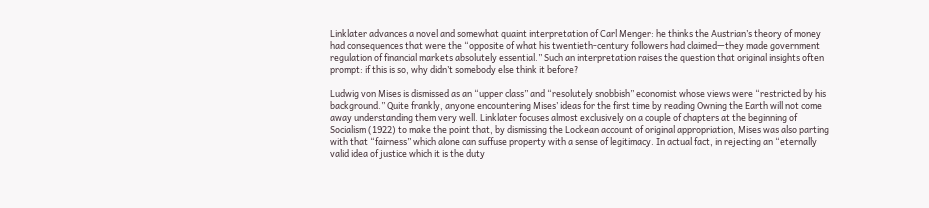Linklater advances a novel and somewhat quaint interpretation of Carl Menger: he thinks the Austrian’s theory of money had consequences that were the “opposite of what his twentieth-century followers had claimed—they made government regulation of financial markets absolutely essential.” Such an interpretation raises the question that original insights often prompt: if this is so, why didn’t somebody else think it before?

Ludwig von Mises is dismissed as an “upper class” and “resolutely snobbish” economist whose views were “restricted by his background.” Quite frankly, anyone encountering Mises’ ideas for the first time by reading Owning the Earth will not come away understanding them very well. Linklater focuses almost exclusively on a couple of chapters at the beginning of Socialism (1922) to make the point that, by dismissing the Lockean account of original appropriation, Mises was also parting with that “fairness” which alone can suffuse property with a sense of legitimacy. In actual fact, in rejecting an “eternally valid idea of justice which it is the duty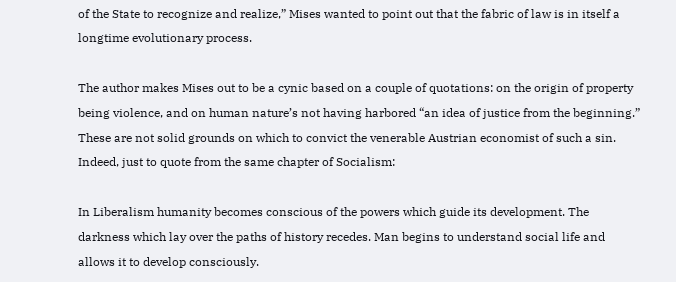of the State to recognize and realize,” Mises wanted to point out that the fabric of law is in itself a longtime evolutionary process.

The author makes Mises out to be a cynic based on a couple of quotations: on the origin of property being violence, and on human nature’s not having harbored “an idea of justice from the beginning.” These are not solid grounds on which to convict the venerable Austrian economist of such a sin. Indeed, just to quote from the same chapter of Socialism:

In Liberalism humanity becomes conscious of the powers which guide its development. The darkness which lay over the paths of history recedes. Man begins to understand social life and allows it to develop consciously.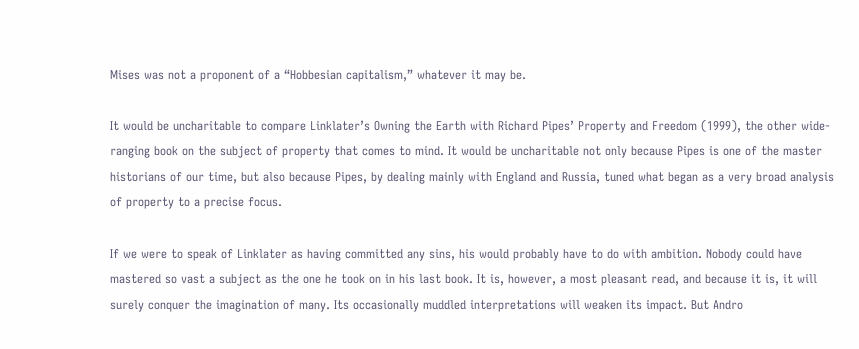Mises was not a proponent of a “Hobbesian capitalism,” whatever it may be.

It would be uncharitable to compare Linklater’s Owning the Earth with Richard Pipes’ Property and Freedom (1999), the other wide-ranging book on the subject of property that comes to mind. It would be uncharitable not only because Pipes is one of the master historians of our time, but also because Pipes, by dealing mainly with England and Russia, tuned what began as a very broad analysis of property to a precise focus.

If we were to speak of Linklater as having committed any sins, his would probably have to do with ambition. Nobody could have mastered so vast a subject as the one he took on in his last book. It is, however, a most pleasant read, and because it is, it will surely conquer the imagination of many. Its occasionally muddled interpretations will weaken its impact. But Andro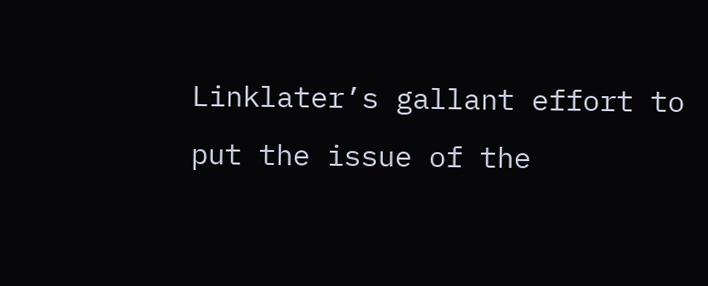Linklater’s gallant effort to put the issue of the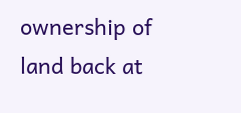ownership of land back at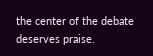the center of the debate deserves praise.